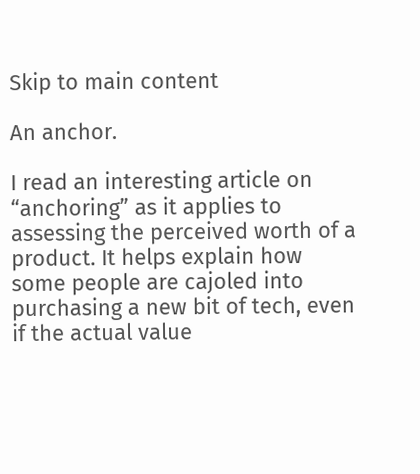Skip to main content

An anchor.

I read an interesting article on “anchoring” as it applies to assessing the perceived worth of a product. It helps explain how some people are cajoled into purchasing a new bit of tech, even if the actual value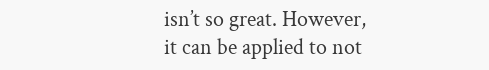isn’t so great. However, it can be applied to not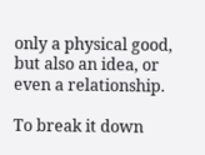only a physical good, but also an idea, or even a relationship.

To break it down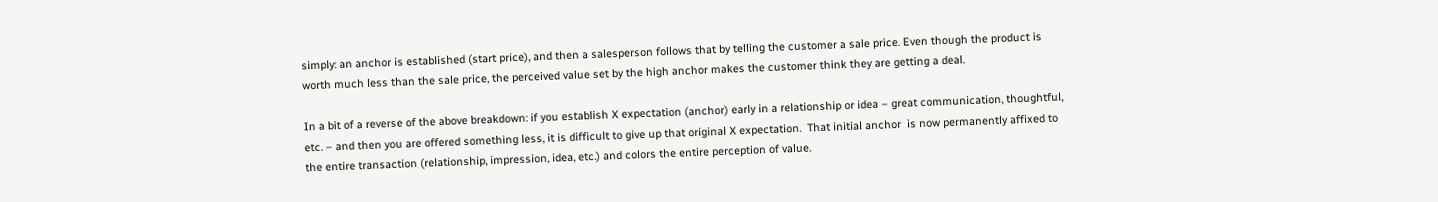simply: an anchor is established (start price), and then a salesperson follows that by telling the customer a sale price. Even though the product is worth much less than the sale price, the perceived value set by the high anchor makes the customer think they are getting a deal.

In a bit of a reverse of the above breakdown: if you establish X expectation (anchor) early in a relationship or idea – great communication, thoughtful, etc. – and then you are offered something less, it is difficult to give up that original X expectation.  That initial anchor  is now permanently affixed to the entire transaction (relationship, impression, idea, etc.) and colors the entire perception of value.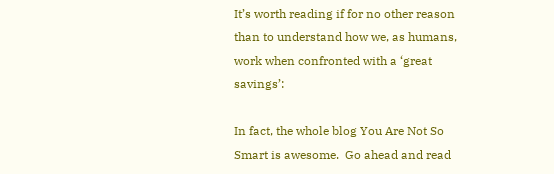It’s worth reading if for no other reason than to understand how we, as humans, work when confronted with a ‘great savings’:

In fact, the whole blog You Are Not So Smart is awesome.  Go ahead and read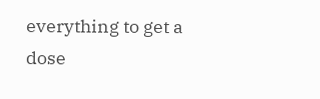everything to get a dose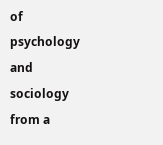of  psychology and sociology from a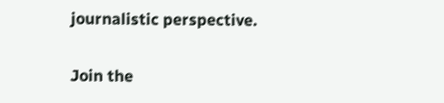journalistic perspective.

Join the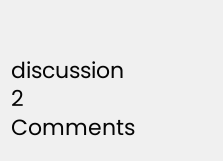discussion 2 Comments